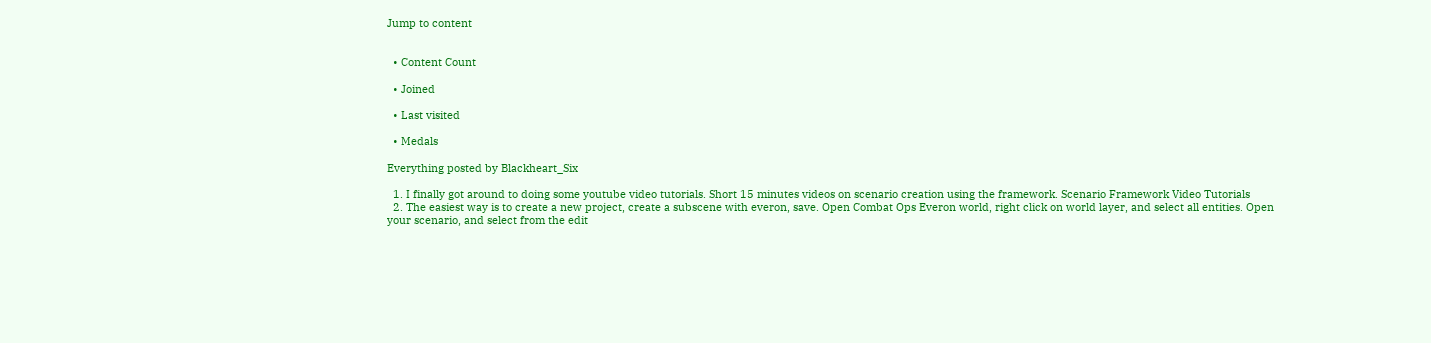Jump to content


  • Content Count

  • Joined

  • Last visited

  • Medals

Everything posted by Blackheart_Six

  1. I finally got around to doing some youtube video tutorials. Short 15 minutes videos on scenario creation using the framework. Scenario Framework Video Tutorials
  2. The easiest way is to create a new project, create a subscene with everon, save. Open Combat Ops Everon world, right click on world layer, and select all entities. Open your scenario, and select from the edit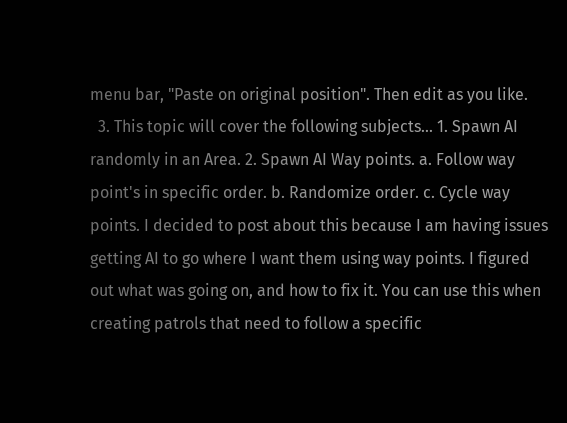menu bar, "Paste on original position". Then edit as you like.
  3. This topic will cover the following subjects... 1. Spawn AI randomly in an Area. 2. Spawn AI Way points. a. Follow way point's in specific order. b. Randomize order. c. Cycle way points. I decided to post about this because I am having issues getting AI to go where I want them using way points. I figured out what was going on, and how to fix it. You can use this when creating patrols that need to follow a specific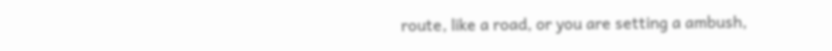route, like a road, or you are setting a ambush,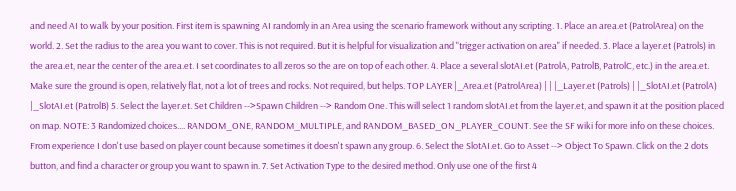and need AI to walk by your position. First item is spawning AI randomly in an Area using the scenario framework without any scripting. 1. Place an area.et (PatrolArea) on the world. 2. Set the radius to the area you want to cover. This is not required. But it is helpful for visualization and "trigger activation on area" if needed. 3. Place a layer.et (Patrols) in the area.et, near the center of the area.et. I set coordinates to all zeros so the are on top of each other. 4. Place a several slotAI.et (PatrolA, PatrolB, PatrolC, etc.) in the area.et. Make sure the ground is open, relatively flat, not a lot of trees and rocks. Not required, but helps. TOP LAYER |_Area.et (PatrolArea) | | |_Layer.et (Patrols) | |_SlotAI.et (PatrolA) |_SlotAI.et (PatrolB) 5. Select the layer.et. Set Children -->Spawn Children --> Random One. This will select 1 random slotAI.et from the layer.et, and spawn it at the position placed on map. NOTE: 3 Randomized choices.... RANDOM_ONE, RANDOM_MULTIPLE, and RANDOM_BASED_ON_PLAYER_COUNT. See the SF wiki for more info on these choices. From experience I don't use based on player count because sometimes it doesn't spawn any group. 6. Select the SlotAI.et. Go to Asset --> Object To Spawn. Click on the 2 dots button, and find a character or group you want to spawn in. 7. Set Activation Type to the desired method. Only use one of the first 4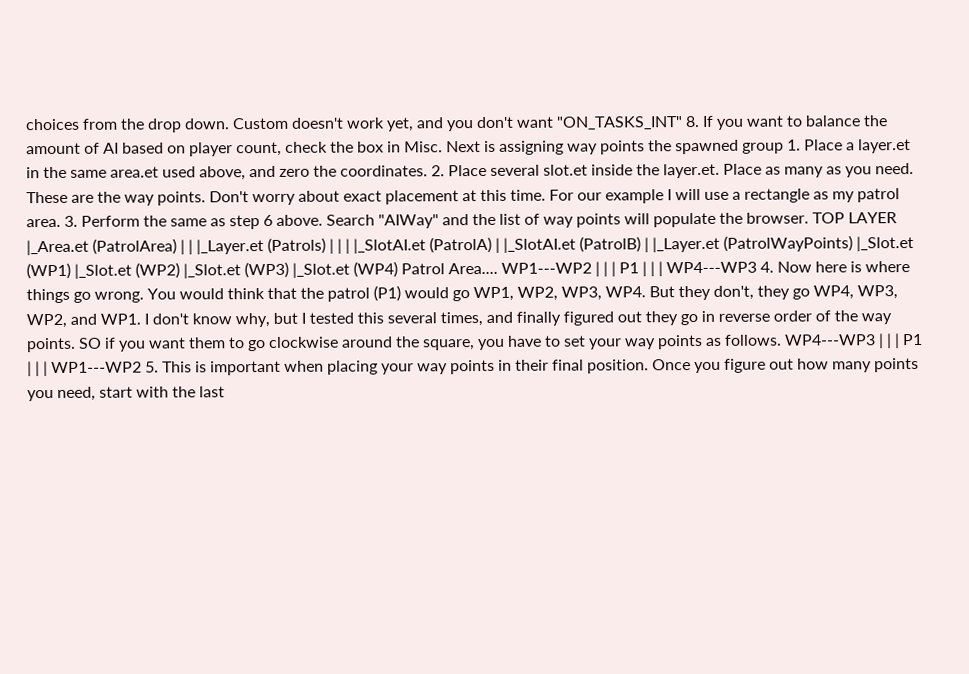choices from the drop down. Custom doesn't work yet, and you don't want "ON_TASKS_INT" 8. If you want to balance the amount of AI based on player count, check the box in Misc. Next is assigning way points the spawned group 1. Place a layer.et in the same area.et used above, and zero the coordinates. 2. Place several slot.et inside the layer.et. Place as many as you need. These are the way points. Don't worry about exact placement at this time. For our example I will use a rectangle as my patrol area. 3. Perform the same as step 6 above. Search "AIWay" and the list of way points will populate the browser. TOP LAYER |_Area.et (PatrolArea) | | |_Layer.et (Patrols) | | | |_SlotAI.et (PatrolA) | |_SlotAI.et (PatrolB) | |_Layer.et (PatrolWayPoints) |_Slot.et (WP1) |_Slot.et (WP2) |_Slot.et (WP3) |_Slot.et (WP4) Patrol Area.... WP1---WP2 | | | P1 | | | WP4---WP3 4. Now here is where things go wrong. You would think that the patrol (P1) would go WP1, WP2, WP3, WP4. But they don't, they go WP4, WP3, WP2, and WP1. I don't know why, but I tested this several times, and finally figured out they go in reverse order of the way points. SO if you want them to go clockwise around the square, you have to set your way points as follows. WP4---WP3 | | | P1 | | | WP1---WP2 5. This is important when placing your way points in their final position. Once you figure out how many points you need, start with the last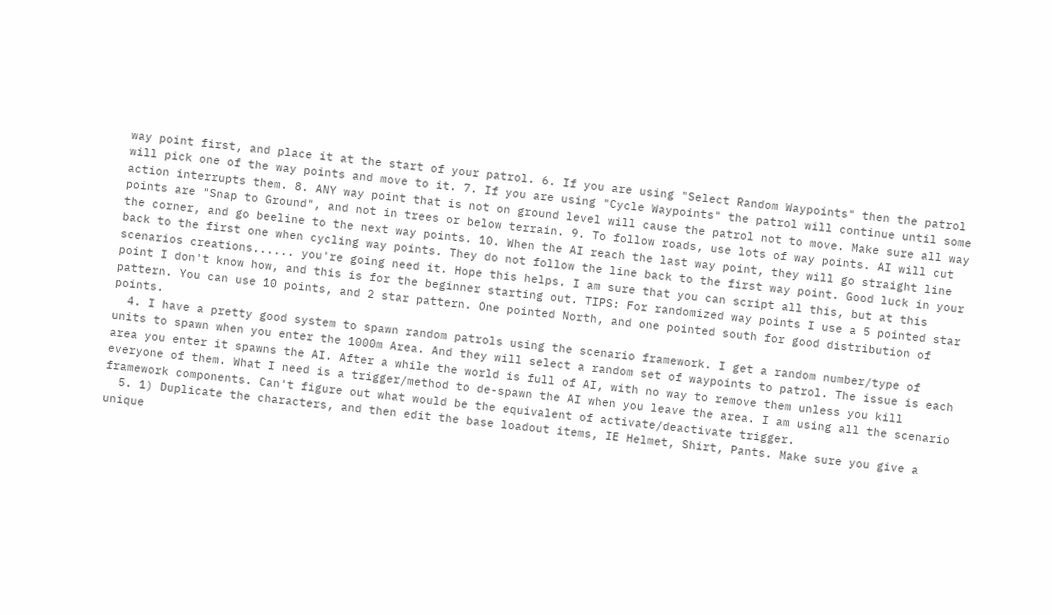way point first, and place it at the start of your patrol. 6. If you are using "Select Random Waypoints" then the patrol will pick one of the way points and move to it. 7. If you are using "Cycle Waypoints" the patrol will continue until some action interrupts them. 8. ANY way point that is not on ground level will cause the patrol not to move. Make sure all way points are "Snap to Ground", and not in trees or below terrain. 9. To follow roads, use lots of way points. AI will cut the corner, and go beeline to the next way points. 10. When the AI reach the last way point, they will go straight line back to the first one when cycling way points. They do not follow the line back to the first way point. Good luck in your scenarios creations...... you're going need it. Hope this helps. I am sure that you can script all this, but at this point I don't know how, and this is for the beginner starting out. TIPS: For randomized way points I use a 5 pointed star pattern. You can use 10 points, and 2 star pattern. One pointed North, and one pointed south for good distribution of points.
  4. I have a pretty good system to spawn random patrols using the scenario framework. I get a random number/type of units to spawn when you enter the 1000m Area. And they will select a random set of waypoints to patrol. The issue is each area you enter it spawns the AI. After a while the world is full of AI, with no way to remove them unless you kill everyone of them. What I need is a trigger/method to de-spawn the AI when you leave the area. I am using all the scenario framework components. Can't figure out what would be the equivalent of activate/deactivate trigger.
  5. 1) Duplicate the characters, and then edit the base loadout items, IE Helmet, Shirt, Pants. Make sure you give a unique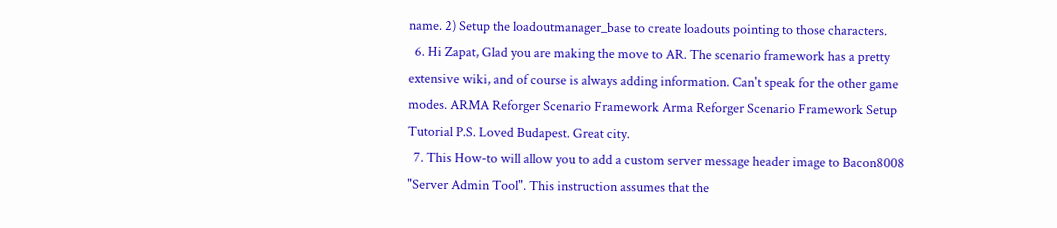name. 2) Setup the loadoutmanager_base to create loadouts pointing to those characters.
  6. Hi Zapat, Glad you are making the move to AR. The scenario framework has a pretty extensive wiki, and of course is always adding information. Can't speak for the other game modes. ARMA Reforger Scenario Framework Arma Reforger Scenario Framework Setup Tutorial P.S. Loved Budapest. Great city.
  7. This How-to will allow you to add a custom server message header image to Bacon8008 "Server Admin Tool". This instruction assumes that the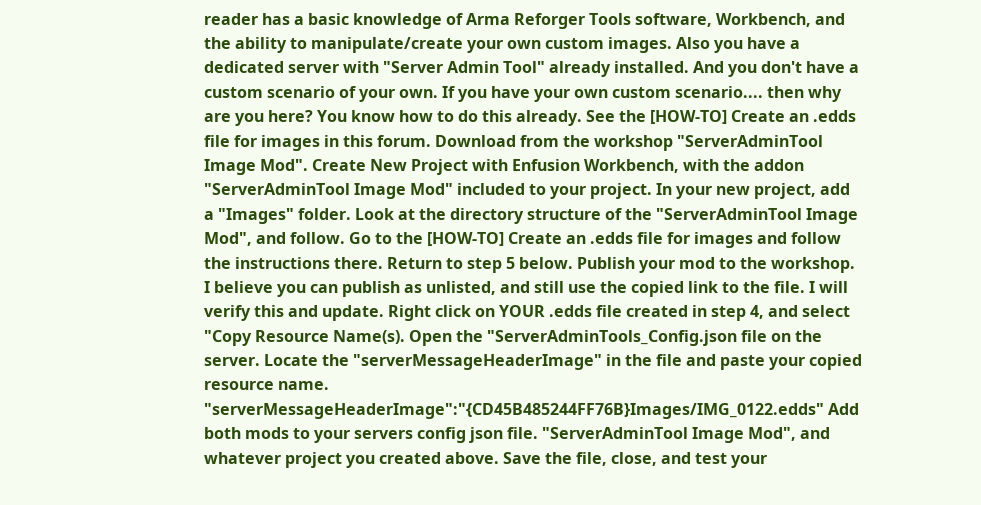reader has a basic knowledge of Arma Reforger Tools software, Workbench, and the ability to manipulate/create your own custom images. Also you have a dedicated server with "Server Admin Tool" already installed. And you don't have a custom scenario of your own. If you have your own custom scenario.... then why are you here? You know how to do this already. See the [HOW-TO] Create an .edds file for images in this forum. Download from the workshop "ServerAdminTool Image Mod". Create New Project with Enfusion Workbench, with the addon "ServerAdminTool Image Mod" included to your project. In your new project, add a "Images" folder. Look at the directory structure of the "ServerAdminTool Image Mod", and follow. Go to the [HOW-TO] Create an .edds file for images and follow the instructions there. Return to step 5 below. Publish your mod to the workshop. I believe you can publish as unlisted, and still use the copied link to the file. I will verify this and update. Right click on YOUR .edds file created in step 4, and select "Copy Resource Name(s). Open the "ServerAdminTools_Config.json file on the server. Locate the "serverMessageHeaderImage" in the file and paste your copied resource name. "serverMessageHeaderImage":"{CD45B485244FF76B}Images/IMG_0122.edds" Add both mods to your servers config json file. "ServerAdminTool Image Mod", and whatever project you created above. Save the file, close, and test your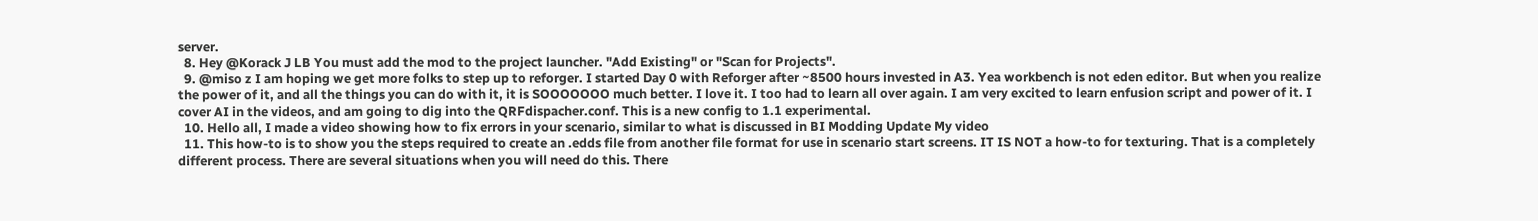server.
  8. Hey @Korack J LB You must add the mod to the project launcher. "Add Existing" or "Scan for Projects".
  9. @miso z I am hoping we get more folks to step up to reforger. I started Day 0 with Reforger after ~8500 hours invested in A3. Yea workbench is not eden editor. But when you realize the power of it, and all the things you can do with it, it is SOOOOOOO much better. I love it. I too had to learn all over again. I am very excited to learn enfusion script and power of it. I cover AI in the videos, and am going to dig into the QRFdispacher.conf. This is a new config to 1.1 experimental.
  10. Hello all, I made a video showing how to fix errors in your scenario, similar to what is discussed in BI Modding Update My video
  11. This how-to is to show you the steps required to create an .edds file from another file format for use in scenario start screens. IT IS NOT a how-to for texturing. That is a completely different process. There are several situations when you will need do this. There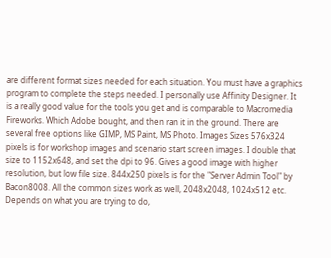are different format sizes needed for each situation. You must have a graphics program to complete the steps needed. I personally use Affinity Designer. It is a really good value for the tools you get and is comparable to Macromedia Fireworks. Which Adobe bought, and then ran it in the ground. There are several free options like GIMP, MS Paint, MS Photo. Images Sizes 576x324 pixels is for workshop images and scenario start screen images. I double that size to 1152x648, and set the dpi to 96. Gives a good image with higher resolution, but low file size. 844x250 pixels is for the "Server Admin Tool" by Bacon8008. All the common sizes work as well, 2048x2048, 1024x512 etc. Depends on what you are trying to do,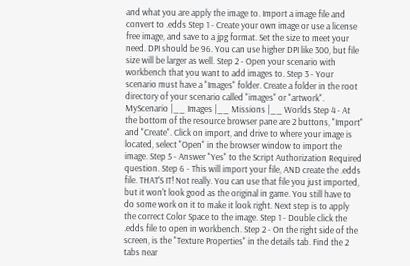and what you are apply the image to. Import a image file and convert to .edds Step 1 - Create your own image or use a license free image, and save to a jpg format. Set the size to meet your need. DPI should be 96. You can use higher DPI like 300, but file size will be larger as well. Step 2 - Open your scenario with workbench that you want to add images to. Step 3 - Your scenario must have a "Images" folder. Create a folder in the root directory of your scenario called "images" or "artwork". MyScenario |__ Images |__ Missions |__ Worlds Step 4 - At the bottom of the resource browser pane are 2 buttons, "Import" and "Create". Click on import, and drive to where your image is located, select "Open" in the browser window to import the image. Step 5 - Answer "Yes" to the Script Authorization Required question. Step 6 - This will import your file, AND create the .edds file. THAT'S IT! Not really. You can use that file you just imported, but it won't look good as the original in game. You still have to do some work on it to make it look right. Next step is to apply the correct Color Space to the image. Step 1 - Double click the .edds file to open in workbench. Step 2 - On the right side of the screen, is the "Texture Properties" in the details tab. Find the 2 tabs near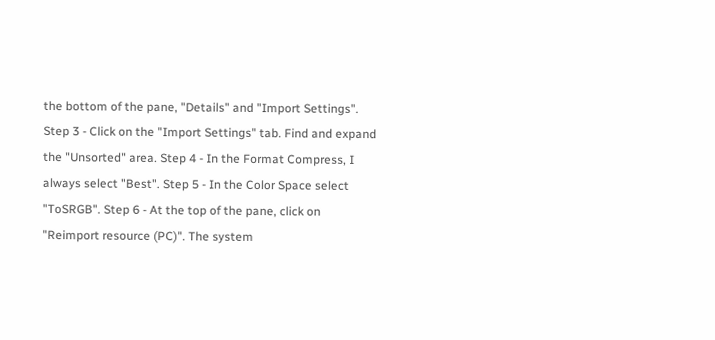the bottom of the pane, "Details" and "Import Settings". Step 3 - Click on the "Import Settings" tab. Find and expand the "Unsorted" area. Step 4 - In the Format Compress, I always select "Best". Step 5 - In the Color Space select "ToSRGB". Step 6 - At the top of the pane, click on "Reimport resource (PC)". The system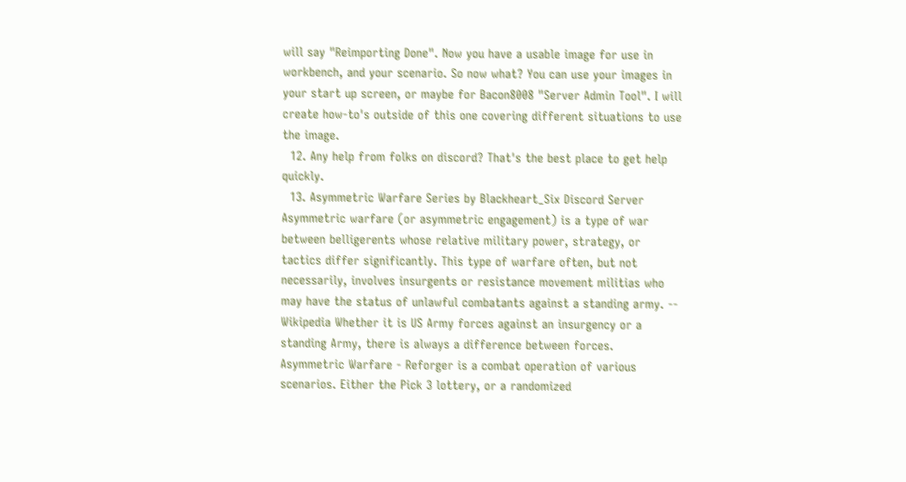will say "Reimporting Done". Now you have a usable image for use in workbench, and your scenario. So now what? You can use your images in your start up screen, or maybe for Bacon8008 "Server Admin Tool". I will create how-to's outside of this one covering different situations to use the image.
  12. Any help from folks on discord? That's the best place to get help quickly.
  13. Asymmetric Warfare Series by Blackheart_Six Discord Server Asymmetric warfare (or asymmetric engagement) is a type of war between belligerents whose relative military power, strategy, or tactics differ significantly. This type of warfare often, but not necessarily, involves insurgents or resistance movement militias who may have the status of unlawful combatants against a standing army. -- Wikipedia Whether it is US Army forces against an insurgency or a standing Army, there is always a difference between forces. Asymmetric Warfare - Reforger is a combat operation of various scenarios. Either the Pick 3 lottery, or a randomized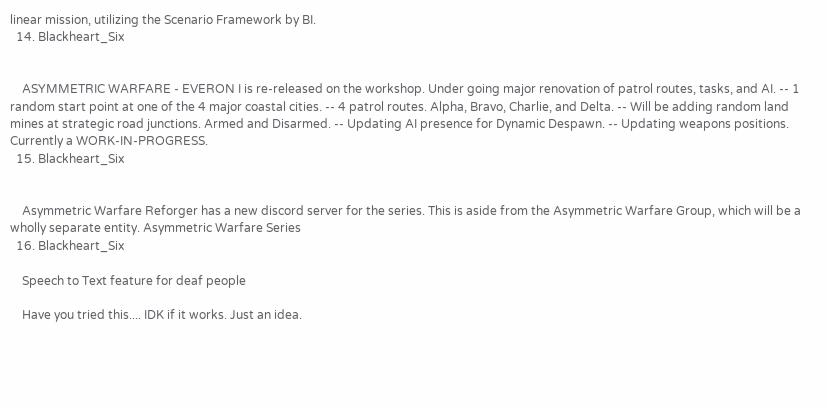linear mission, utilizing the Scenario Framework by BI.
  14. Blackheart_Six


    ASYMMETRIC WARFARE - EVERON I is re-released on the workshop. Under going major renovation of patrol routes, tasks, and AI. -- 1 random start point at one of the 4 major coastal cities. -- 4 patrol routes. Alpha, Bravo, Charlie, and Delta. -- Will be adding random land mines at strategic road junctions. Armed and Disarmed. -- Updating AI presence for Dynamic Despawn. -- Updating weapons positions. Currently a WORK-IN-PROGRESS.
  15. Blackheart_Six


    Asymmetric Warfare Reforger has a new discord server for the series. This is aside from the Asymmetric Warfare Group, which will be a wholly separate entity. Asymmetric Warfare Series
  16. Blackheart_Six

    Speech to Text feature for deaf people

    Have you tried this.... IDK if it works. Just an idea.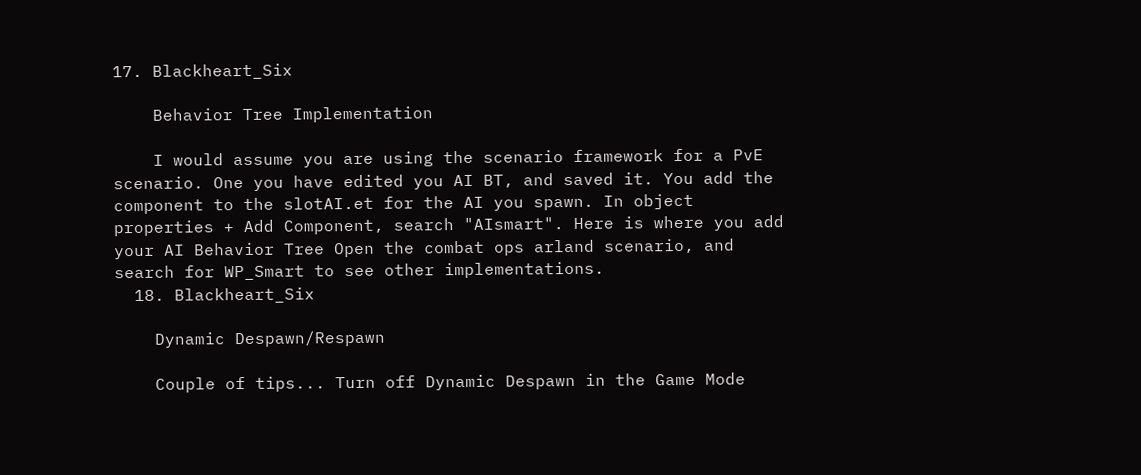17. Blackheart_Six

    Behavior Tree Implementation

    I would assume you are using the scenario framework for a PvE scenario. One you have edited you AI BT, and saved it. You add the component to the slotAI.et for the AI you spawn. In object properties + Add Component, search "AIsmart". Here is where you add your AI Behavior Tree Open the combat ops arland scenario, and search for WP_Smart to see other implementations.
  18. Blackheart_Six

    Dynamic Despawn/Respawn

    Couple of tips... Turn off Dynamic Despawn in the Game Mode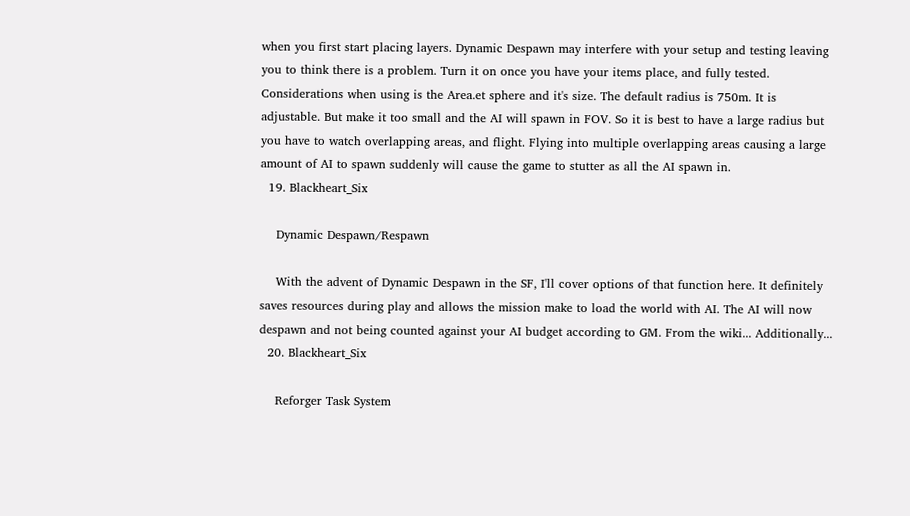when you first start placing layers. Dynamic Despawn may interfere with your setup and testing leaving you to think there is a problem. Turn it on once you have your items place, and fully tested. Considerations when using is the Area.et sphere and it's size. The default radius is 750m. It is adjustable. But make it too small and the AI will spawn in FOV. So it is best to have a large radius but you have to watch overlapping areas, and flight. Flying into multiple overlapping areas causing a large amount of AI to spawn suddenly will cause the game to stutter as all the AI spawn in.
  19. Blackheart_Six

    Dynamic Despawn/Respawn

    With the advent of Dynamic Despawn in the SF, I'll cover options of that function here. It definitely saves resources during play and allows the mission make to load the world with AI. The AI will now despawn and not being counted against your AI budget according to GM. From the wiki... Additionally...
  20. Blackheart_Six

    Reforger Task System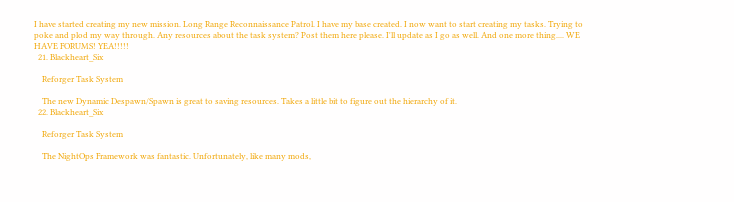I have started creating my new mission. Long Range Reconnaissance Patrol. I have my base created. I now want to start creating my tasks. Trying to poke and plod my way through. Any resources about the task system? Post them here please. I'll update as I go as well. And one more thing.... WE HAVE FORUMS! YEA!!!!!
  21. Blackheart_Six

    Reforger Task System

    The new Dynamic Despawn/Spawn is great to saving resources. Takes a little bit to figure out the hierarchy of it.
  22. Blackheart_Six

    Reforger Task System

    The NightOps Framework was fantastic. Unfortunately, like many mods,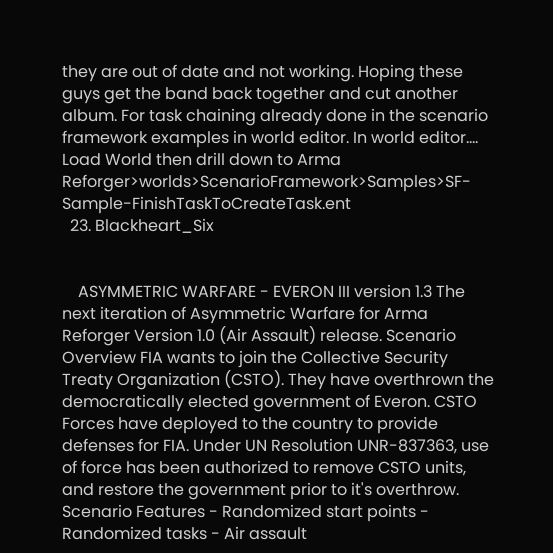they are out of date and not working. Hoping these guys get the band back together and cut another album. For task chaining already done in the scenario framework examples in world editor. In world editor.... Load World then drill down to Arma Reforger>worlds>ScenarioFramework>Samples>SF-Sample-FinishTaskToCreateTask.ent
  23. Blackheart_Six


    ASYMMETRIC WARFARE - EVERON III version 1.3 The next iteration of Asymmetric Warfare for Arma Reforger Version 1.0 (Air Assault) release. Scenario Overview FIA wants to join the Collective Security Treaty Organization (CSTO). They have overthrown the democratically elected government of Everon. CSTO Forces have deployed to the country to provide defenses for FIA. Under UN Resolution UNR-837363, use of force has been authorized to remove CSTO units, and restore the government prior to it's overthrow. Scenario Features - Randomized start points - Randomized tasks - Air assault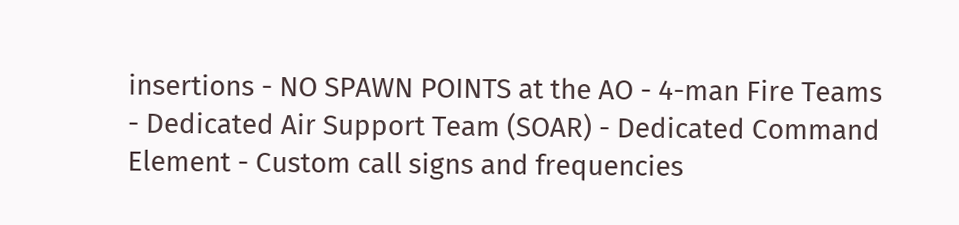insertions - NO SPAWN POINTS at the AO - 4-man Fire Teams - Dedicated Air Support Team (SOAR) - Dedicated Command Element - Custom call signs and frequencies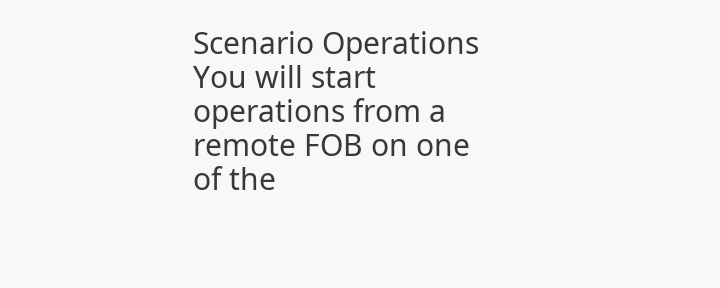Scenario Operations You will start operations from a remote FOB on one of the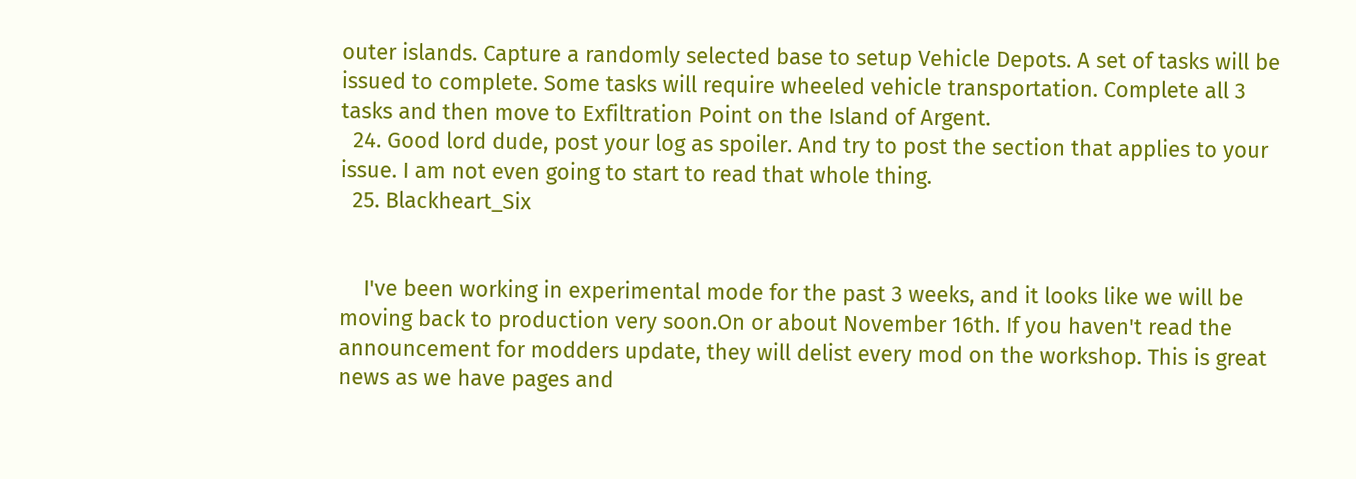outer islands. Capture a randomly selected base to setup Vehicle Depots. A set of tasks will be issued to complete. Some tasks will require wheeled vehicle transportation. Complete all 3 tasks and then move to Exfiltration Point on the Island of Argent.
  24. Good lord dude, post your log as spoiler. And try to post the section that applies to your issue. I am not even going to start to read that whole thing.
  25. Blackheart_Six


    I've been working in experimental mode for the past 3 weeks, and it looks like we will be moving back to production very soon.On or about November 16th. If you haven't read the announcement for modders update, they will delist every mod on the workshop. This is great news as we have pages and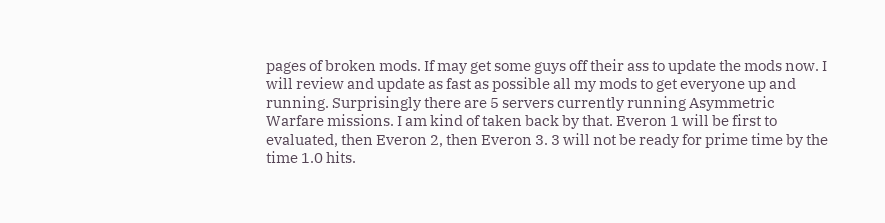pages of broken mods. If may get some guys off their ass to update the mods now. I will review and update as fast as possible all my mods to get everyone up and running. Surprisingly there are 5 servers currently running Asymmetric Warfare missions. I am kind of taken back by that. Everon 1 will be first to evaluated, then Everon 2, then Everon 3. 3 will not be ready for prime time by the time 1.0 hits.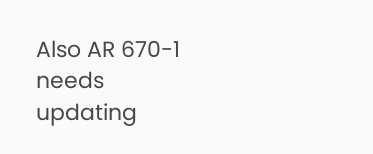Also AR 670-1 needs updating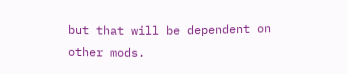but that will be dependent on other mods.